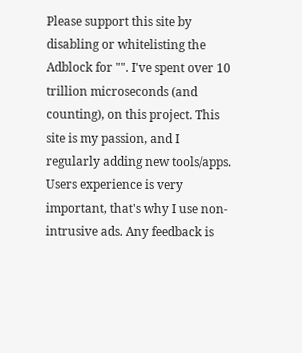Please support this site by disabling or whitelisting the Adblock for "". I've spent over 10 trillion microseconds (and counting), on this project. This site is my passion, and I regularly adding new tools/apps. Users experience is very important, that's why I use non-intrusive ads. Any feedback is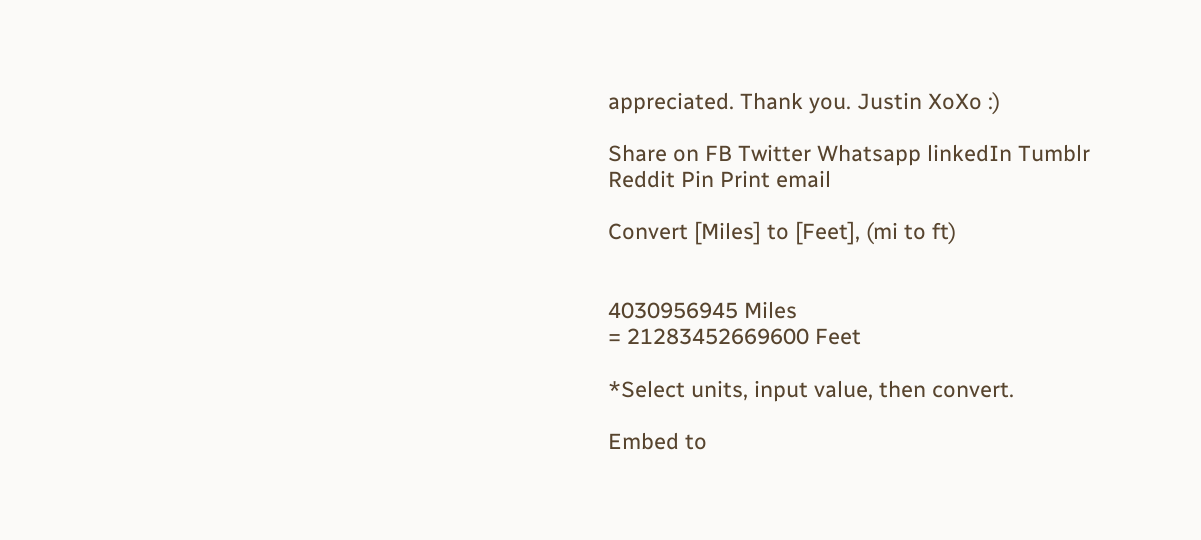appreciated. Thank you. Justin XoXo :)

Share on FB Twitter Whatsapp linkedIn Tumblr Reddit Pin Print email

Convert [Miles] to [Feet], (mi to ft)


4030956945 Miles
= 21283452669600 Feet

*Select units, input value, then convert.

Embed to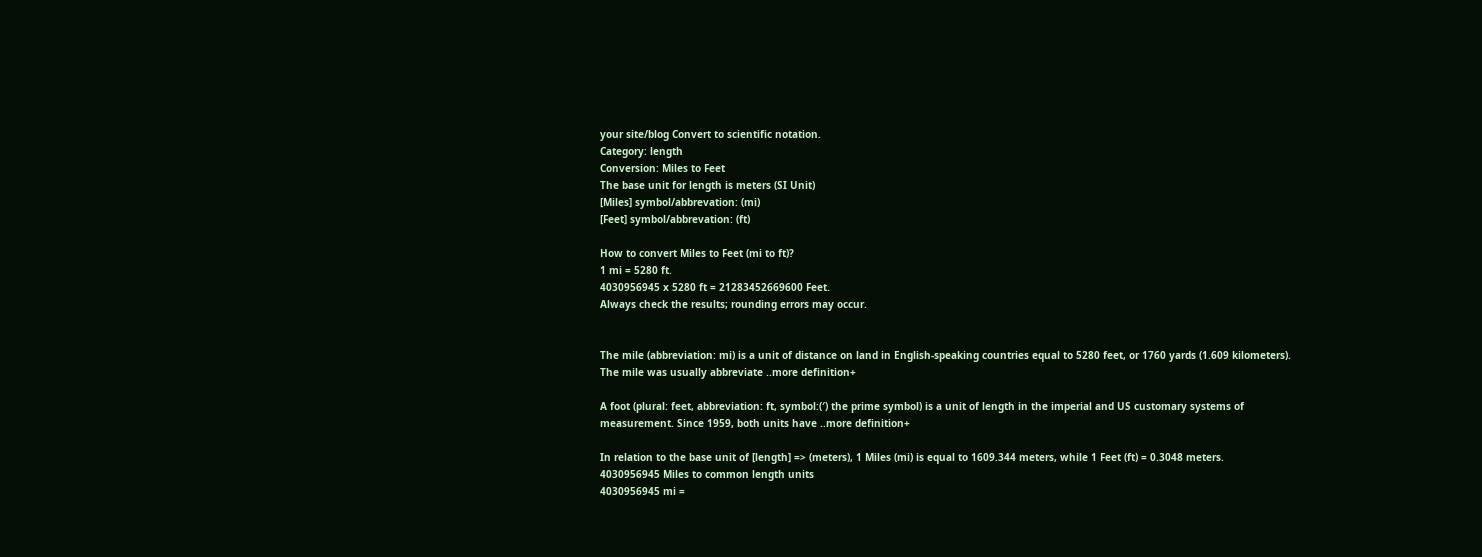your site/blog Convert to scientific notation.
Category: length
Conversion: Miles to Feet
The base unit for length is meters (SI Unit)
[Miles] symbol/abbrevation: (mi)
[Feet] symbol/abbrevation: (ft)

How to convert Miles to Feet (mi to ft)?
1 mi = 5280 ft.
4030956945 x 5280 ft = 21283452669600 Feet.
Always check the results; rounding errors may occur.


The mile (abbreviation: mi) is a unit of distance on land in English-speaking countries equal to 5280 feet, or 1760 yards (1.609 kilometers). The mile was usually abbreviate ..more definition+

A foot (plural: feet, abbreviation: ft, symbol:(′) the prime symbol) is a unit of length in the imperial and US customary systems of measurement. Since 1959, both units have ..more definition+

In relation to the base unit of [length] => (meters), 1 Miles (mi) is equal to 1609.344 meters, while 1 Feet (ft) = 0.3048 meters.
4030956945 Miles to common length units
4030956945 mi =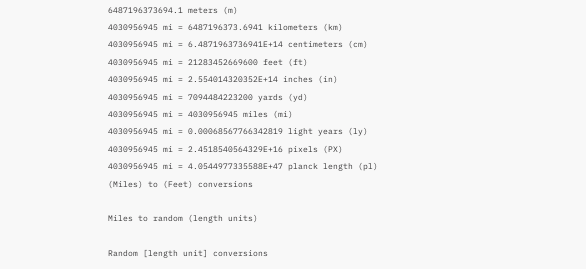6487196373694.1 meters (m)
4030956945 mi = 6487196373.6941 kilometers (km)
4030956945 mi = 6.4871963736941E+14 centimeters (cm)
4030956945 mi = 21283452669600 feet (ft)
4030956945 mi = 2.554014320352E+14 inches (in)
4030956945 mi = 7094484223200 yards (yd)
4030956945 mi = 4030956945 miles (mi)
4030956945 mi = 0.00068567766342819 light years (ly)
4030956945 mi = 2.4518540564329E+16 pixels (PX)
4030956945 mi = 4.0544977335588E+47 planck length (pl)
(Miles) to (Feet) conversions

Miles to random (length units)

Random [length unit] conversions